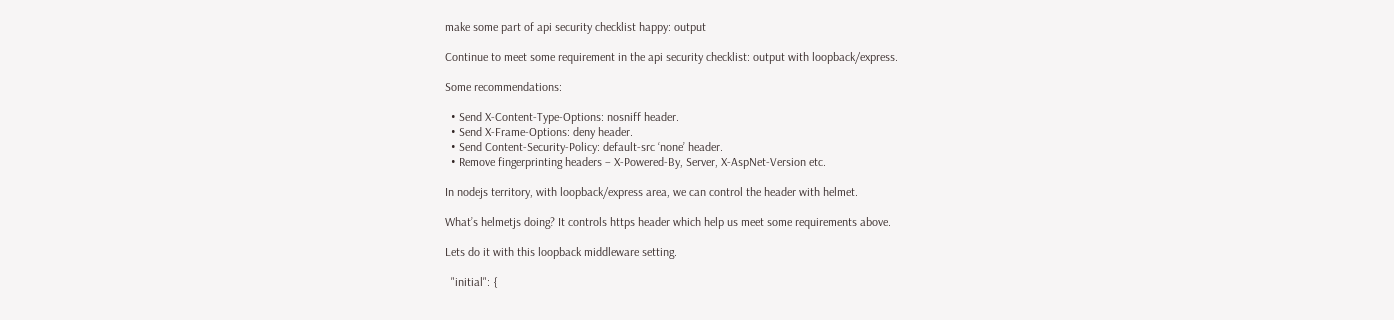make some part of api security checklist happy: output

Continue to meet some requirement in the api security checklist: output with loopback/express.

Some recommendations:

  • Send X-Content-Type-Options: nosniff header.
  • Send X-Frame-Options: deny header.
  • Send Content-Security-Policy: default-src ‘none’ header.
  • Remove fingerprinting headers – X-Powered-By, Server, X-AspNet-Version etc.

In nodejs territory, with loopback/express area, we can control the header with helmet.

What’s helmetjs doing? It controls https header which help us meet some requirements above.

Lets do it with this loopback middleware setting.

  "initial": {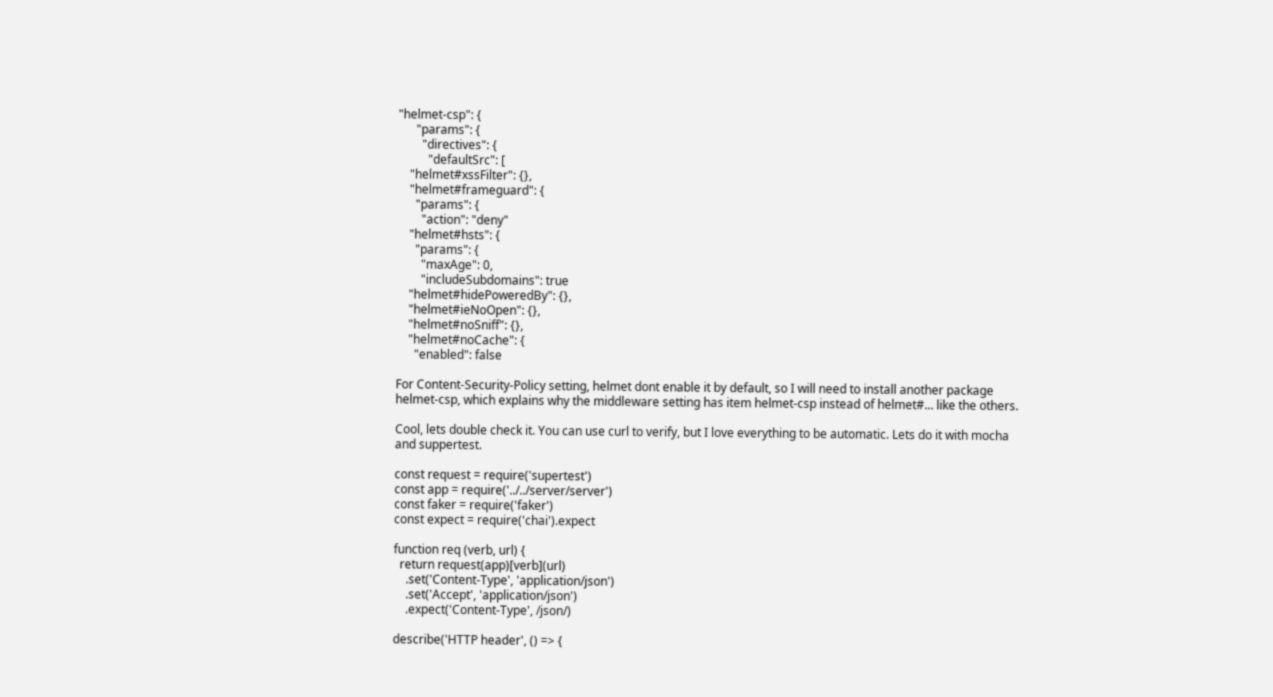"helmet-csp": {
      "params": {
        "directives": {
          "defaultSrc": [
    "helmet#xssFilter": {},
    "helmet#frameguard": {
      "params": {
        "action": "deny"
    "helmet#hsts": {
      "params": {
        "maxAge": 0,
        "includeSubdomains": true
    "helmet#hidePoweredBy": {},
    "helmet#ieNoOpen": {},
    "helmet#noSniff": {},
    "helmet#noCache": {
      "enabled": false

For Content-Security-Policy setting, helmet dont enable it by default, so I will need to install another package helmet-csp, which explains why the middleware setting has item helmet-csp instead of helmet#... like the others.

Cool, lets double check it. You can use curl to verify, but I love everything to be automatic. Lets do it with mocha and suppertest.

const request = require('supertest')
const app = require('../../server/server')
const faker = require('faker')
const expect = require('chai').expect

function req (verb, url) {
  return request(app)[verb](url)
    .set('Content-Type', 'application/json')
    .set('Accept', 'application/json')
    .expect('Content-Type', /json/)

describe('HTTP header', () => {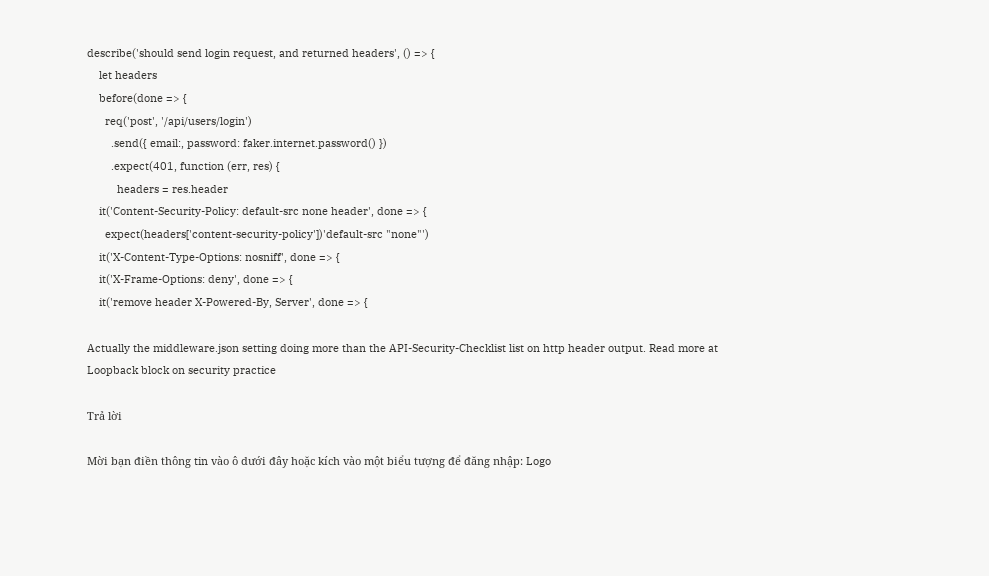describe('should send login request, and returned headers', () => {
    let headers
    before(done => {
      req('post', '/api/users/login')
        .send({ email:, password: faker.internet.password() })
        .expect(401, function (err, res) {
          headers = res.header
    it('Content-Security-Policy: default-src none header', done => {
      expect(headers['content-security-policy'])'default-src "none"')
    it('X-Content-Type-Options: nosniff', done => {
    it('X-Frame-Options: deny', done => {
    it('remove header X-Powered-By, Server', done => {

Actually the middleware.json setting doing more than the API-Security-Checklist list on http header output. Read more at Loopback block on security practice

Trả lời

Mời bạn điền thông tin vào ô dưới đây hoặc kích vào một biểu tượng để đăng nhập: Logo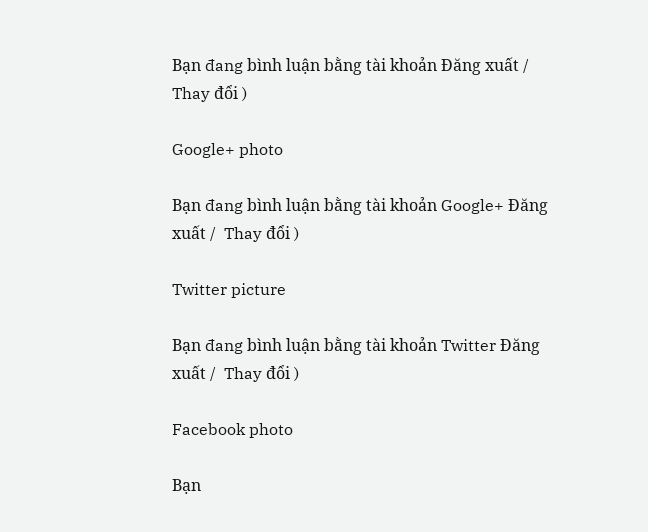Bạn đang bình luận bằng tài khoản Đăng xuất /  Thay đổi )

Google+ photo

Bạn đang bình luận bằng tài khoản Google+ Đăng xuất /  Thay đổi )

Twitter picture

Bạn đang bình luận bằng tài khoản Twitter Đăng xuất /  Thay đổi )

Facebook photo

Bạn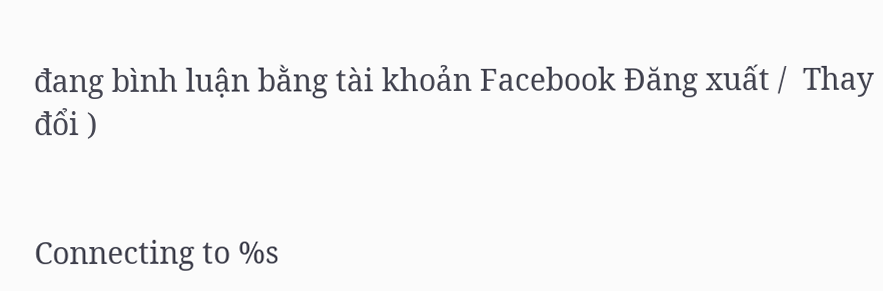đang bình luận bằng tài khoản Facebook Đăng xuất /  Thay đổi )


Connecting to %s